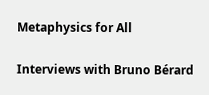Metaphysics for All

Interviews with Bruno Bérard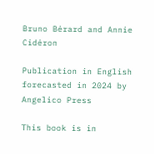Bruno Bérard and Annie Cidéron

Publication in English forecasted in 2024 by Angelico Press

This book is in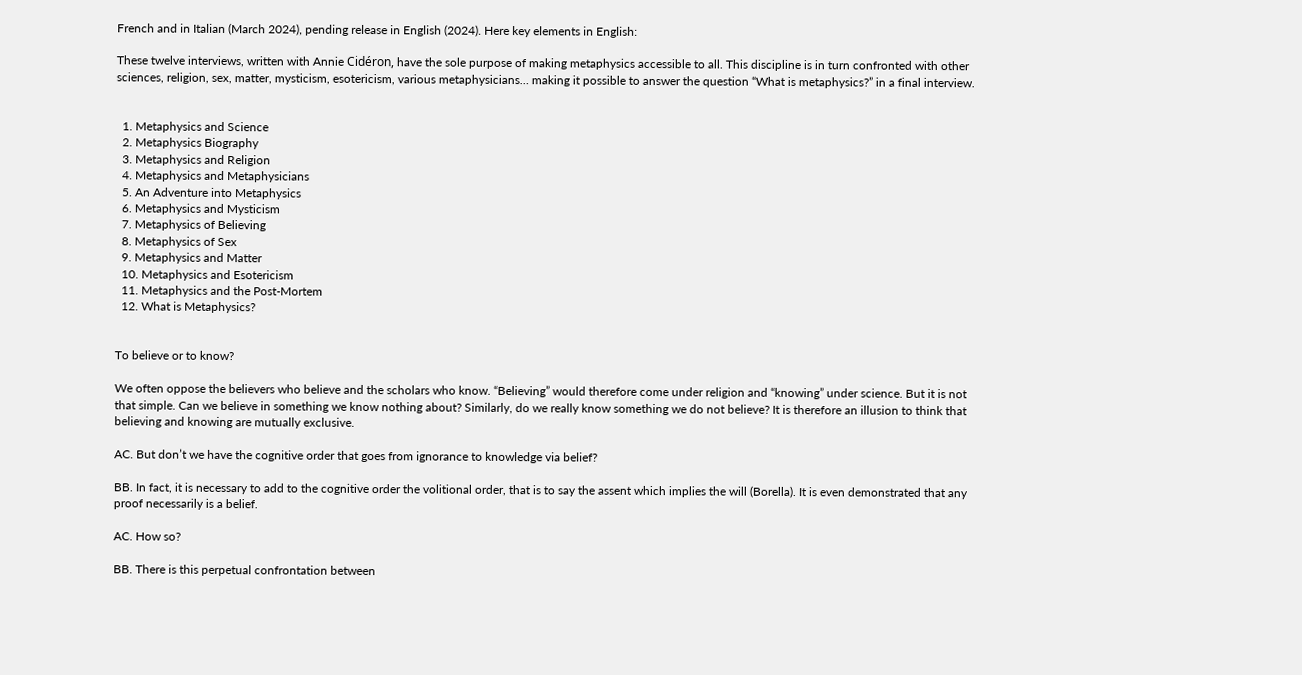French and in Italian (March 2024), pending release in English (2024). Here key elements in English:

These twelve interviews, written with Annie Cidéron, have the sole purpose of making metaphysics accessible to all. This discipline is in turn confronted with other sciences, religion, sex, matter, mysticism, esotericism, various metaphysicians… making it possible to answer the question “What is metaphysics?” in a final interview.


  1. Metaphysics and Science
  2. Metaphysics Biography
  3. Metaphysics and Religion
  4. Metaphysics and Metaphysicians
  5. An Adventure into Metaphysics
  6. Metaphysics and Mysticism
  7. Metaphysics of Believing
  8. Metaphysics of Sex
  9. Metaphysics and Matter
  10. Metaphysics and Esotericism
  11. Metaphysics and the Post-Mortem
  12. What is Metaphysics?


To believe or to know?

We often oppose the believers who believe and the scholars who know. “Believing” would therefore come under religion and “knowing” under science. But it is not that simple. Can we believe in something we know nothing about? Similarly, do we really know something we do not believe? It is therefore an illusion to think that believing and knowing are mutually exclusive.

AC. But don’t we have the cognitive order that goes from ignorance to knowledge via belief?

BB. In fact, it is necessary to add to the cognitive order the volitional order, that is to say the assent which implies the will (Borella). It is even demonstrated that any proof necessarily is a belief.

AC. How so?

BB. There is this perpetual confrontation between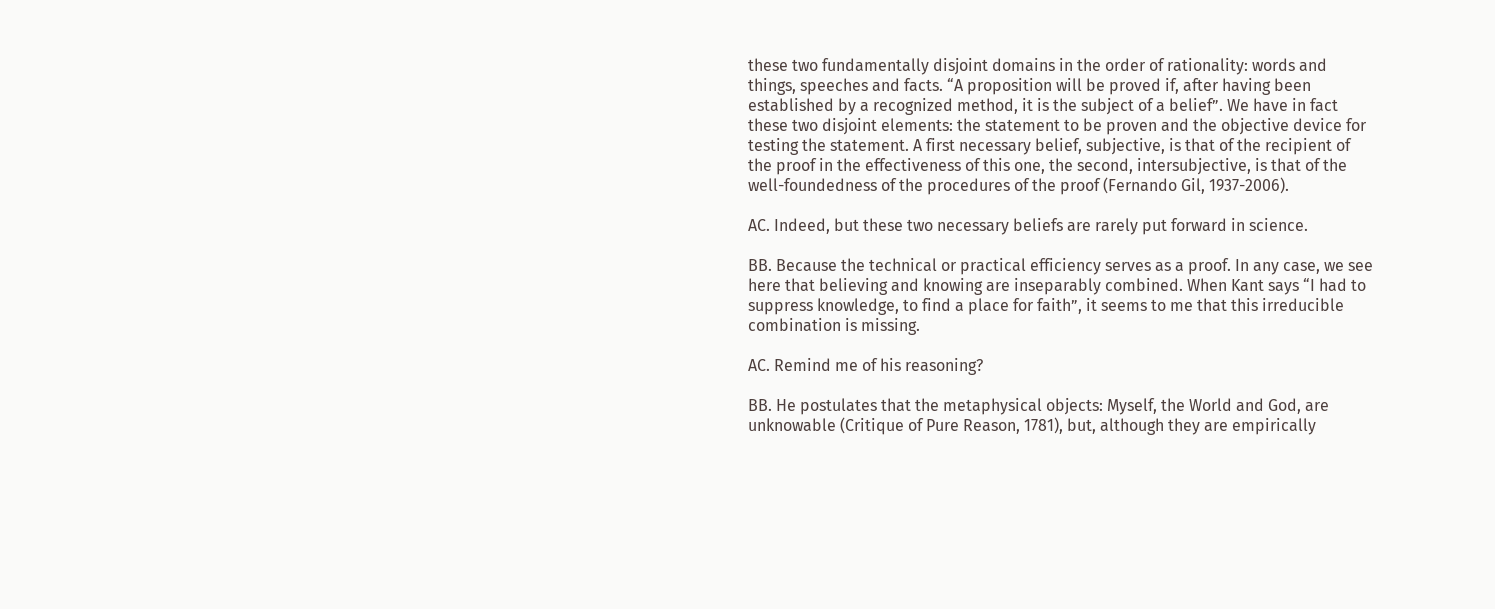these two fundamentally disjoint domains in the order of rationality: words and things, speeches and facts. “A proposition will be proved if, after having been established by a recognized method, it is the subject of a belief”. We have in fact these two disjoint elements: the statement to be proven and the objective device for testing the statement. A first necessary belief, subjective, is that of the recipient of the proof in the effectiveness of this one, the second, intersubjective, is that of the well-foundedness of the procedures of the proof (Fernando Gil, 1937-2006).

AC. Indeed, but these two necessary beliefs are rarely put forward in science.

BB. Because the technical or practical efficiency serves as a proof. In any case, we see here that believing and knowing are inseparably combined. When Kant says “I had to suppress knowledge, to find a place for faith”, it seems to me that this irreducible combination is missing.

AC. Remind me of his reasoning?

BB. He postulates that the metaphysical objects: Myself, the World and God, are unknowable (Critique of Pure Reason, 1781), but, although they are empirically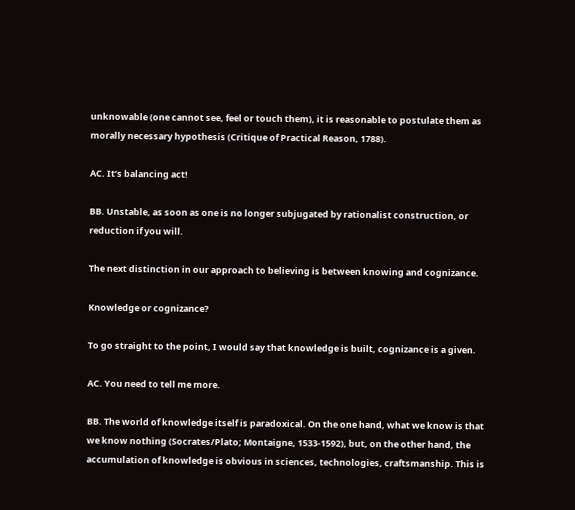unknowable (one cannot see, feel or touch them), it is reasonable to postulate them as morally necessary hypothesis (Critique of Practical Reason, 1788).

AC. It’s balancing act!

BB. Unstable, as soon as one is no longer subjugated by rationalist construction, or reduction if you will.

The next distinction in our approach to believing is between knowing and cognizance.

Knowledge or cognizance?

To go straight to the point, I would say that knowledge is built, cognizance is a given.

AC. You need to tell me more.

BB. The world of knowledge itself is paradoxical. On the one hand, what we know is that we know nothing (Socrates/Plato; Montaigne, 1533-1592), but, on the other hand, the accumulation of knowledge is obvious in sciences, technologies, craftsmanship. This is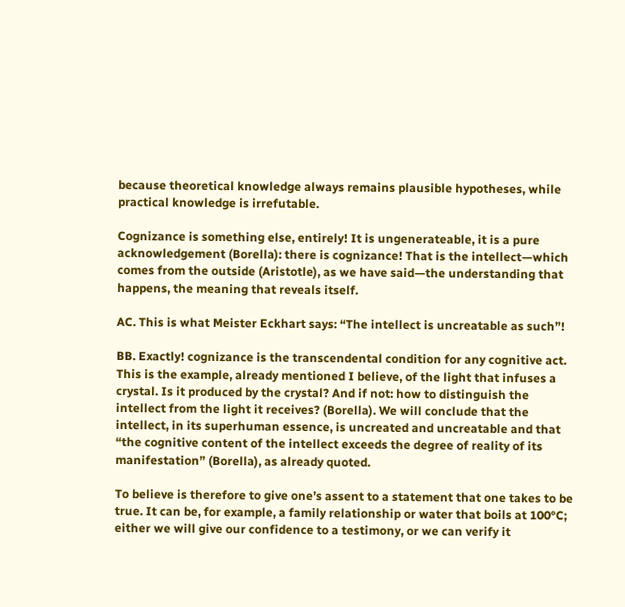because theoretical knowledge always remains plausible hypotheses, while practical knowledge is irrefutable.

Cognizance is something else, entirely! It is ungenerateable, it is a pure acknowledgement (Borella): there is cognizance! That is the intellect—which comes from the outside (Aristotle), as we have said—the understanding that happens, the meaning that reveals itself.

AC. This is what Meister Eckhart says: “The intellect is uncreatable as such”!

BB. Exactly! cognizance is the transcendental condition for any cognitive act. This is the example, already mentioned I believe, of the light that infuses a crystal. Is it produced by the crystal? And if not: how to distinguish the intellect from the light it receives? (Borella). We will conclude that the intellect, in its superhuman essence, is uncreated and uncreatable and that “the cognitive content of the intellect exceeds the degree of reality of its manifestation” (Borella), as already quoted.

To believe is therefore to give one’s assent to a statement that one takes to be true. It can be, for example, a family relationship or water that boils at 100°C; either we will give our confidence to a testimony, or we can verify it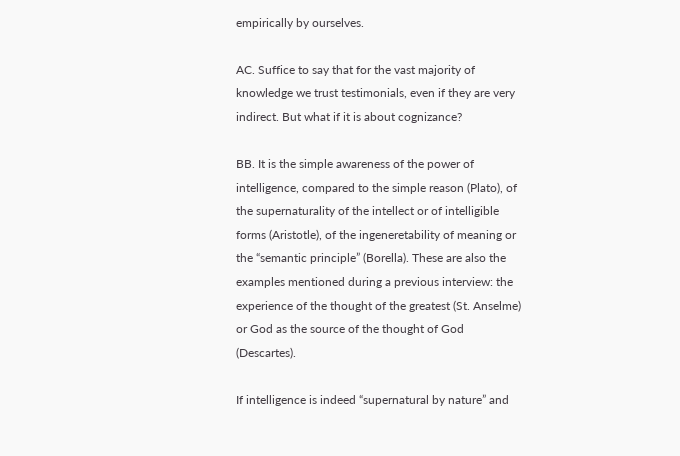empirically by ourselves.

AC. Suffice to say that for the vast majority of knowledge we trust testimonials, even if they are very indirect. But what if it is about cognizance?

BB. It is the simple awareness of the power of intelligence, compared to the simple reason (Plato), of the supernaturality of the intellect or of intelligible forms (Aristotle), of the ingeneretability of meaning or the “semantic principle” (Borella). These are also the examples mentioned during a previous interview: the experience of the thought of the greatest (St. Anselme) or God as the source of the thought of God (Descartes).

If intelligence is indeed “supernatural by nature” and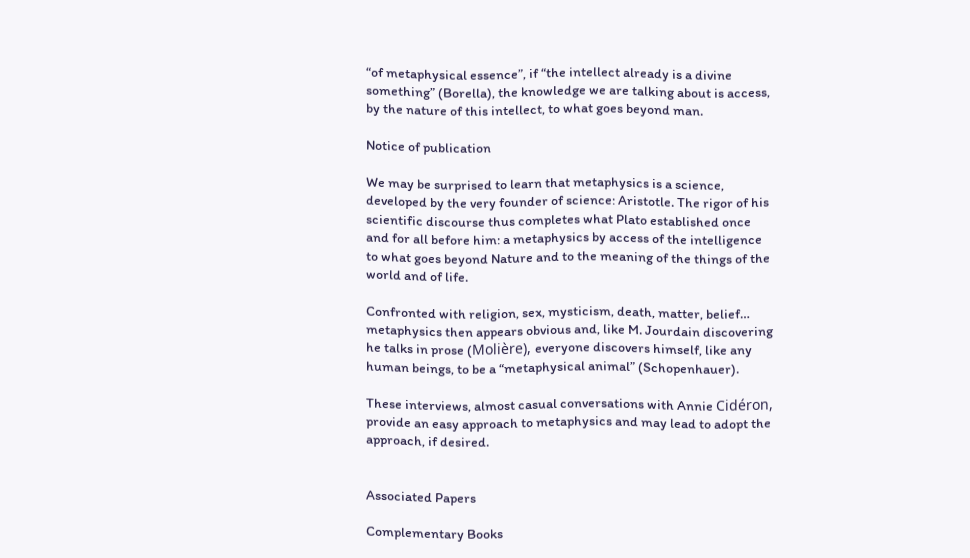“of metaphysical essence”, if “the intellect already is a divine something” (Borella), the knowledge we are talking about is access, by the nature of this intellect, to what goes beyond man.

Notice of publication

We may be surprised to learn that metaphysics is a science, developed by the very founder of science: Aristotle. The rigor of his scientific discourse thus completes what Plato established once and for all before him: a metaphysics by access of the intelligence to what goes beyond Nature and to the meaning of the things of the world and of life.

Confronted with religion, sex, mysticism, death, matter, belief… metaphysics then appears obvious and, like M. Jourdain discovering he talks in prose (Molière), everyone discovers himself, like any human beings, to be a “metaphysical animal” (Schopenhauer).

These interviews, almost casual conversations with Annie Cidéron, provide an easy approach to metaphysics and may lead to adopt the approach, if desired.


Associated Papers

Complementary Books